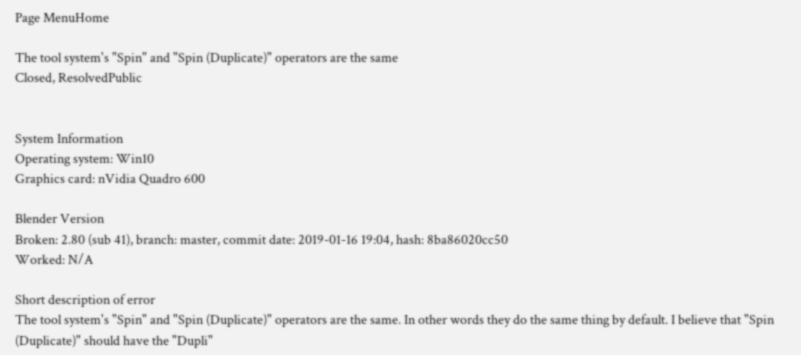Page MenuHome

The tool system's "Spin" and "Spin (Duplicate)" operators are the same
Closed, ResolvedPublic


System Information
Operating system: Win10
Graphics card: nVidia Quadro 600

Blender Version
Broken: 2.80 (sub 41), branch: master, commit date: 2019-01-16 19:04, hash: 8ba86020cc50
Worked: N/A

Short description of error
The tool system's "Spin" and "Spin (Duplicate)" operators are the same. In other words they do the same thing by default. I believe that "Spin (Duplicate)" should have the "Dupli"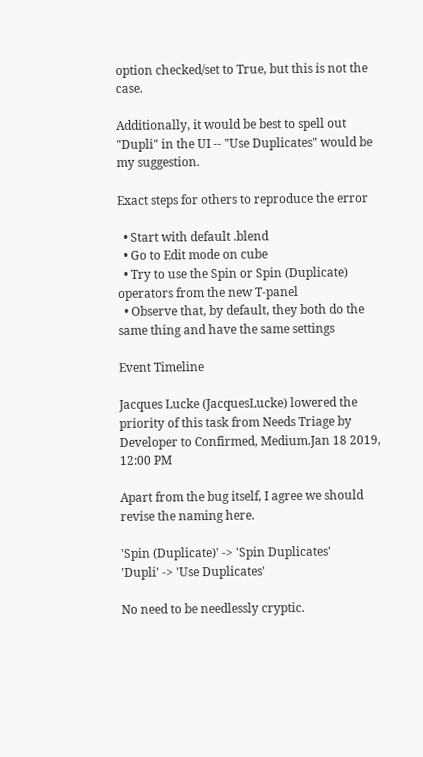option checked/set to True, but this is not the case.

Additionally, it would be best to spell out "Dupli" in the UI -- "Use Duplicates" would be my suggestion.

Exact steps for others to reproduce the error

  • Start with default .blend
  • Go to Edit mode on cube
  • Try to use the Spin or Spin (Duplicate) operators from the new T-panel
  • Observe that, by default, they both do the same thing and have the same settings

Event Timeline

Jacques Lucke (JacquesLucke) lowered the priority of this task from Needs Triage by Developer to Confirmed, Medium.Jan 18 2019, 12:00 PM

Apart from the bug itself, I agree we should revise the naming here.

'Spin (Duplicate)' -> 'Spin Duplicates'
'Dupli' -> 'Use Duplicates'

No need to be needlessly cryptic.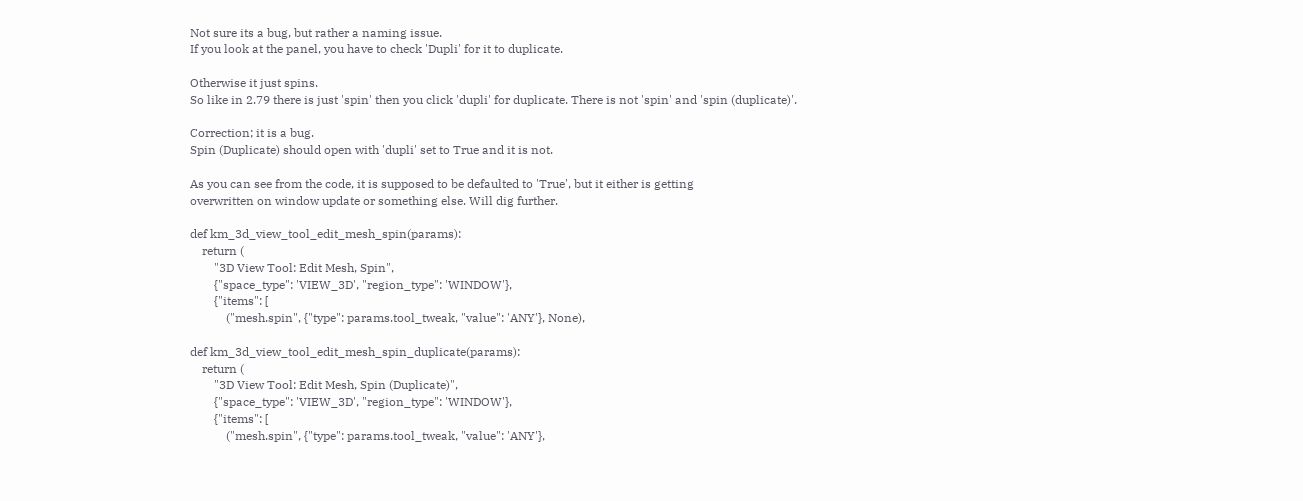Not sure its a bug, but rather a naming issue.
If you look at the panel, you have to check 'Dupli' for it to duplicate.

Otherwise it just spins.
So like in 2.79 there is just 'spin' then you click 'dupli' for duplicate. There is not 'spin' and 'spin (duplicate)'.

Correction; it is a bug.
Spin (Duplicate) should open with 'dupli' set to True and it is not.

As you can see from the code, it is supposed to be defaulted to 'True', but it either is getting
overwritten on window update or something else. Will dig further.

def km_3d_view_tool_edit_mesh_spin(params):
    return (
        "3D View Tool: Edit Mesh, Spin",
        {"space_type": 'VIEW_3D', "region_type": 'WINDOW'},
        {"items": [
            ("mesh.spin", {"type": params.tool_tweak, "value": 'ANY'}, None),

def km_3d_view_tool_edit_mesh_spin_duplicate(params):
    return (
        "3D View Tool: Edit Mesh, Spin (Duplicate)",
        {"space_type": 'VIEW_3D', "region_type": 'WINDOW'},
        {"items": [
            ("mesh.spin", {"type": params.tool_tweak, "value": 'ANY'},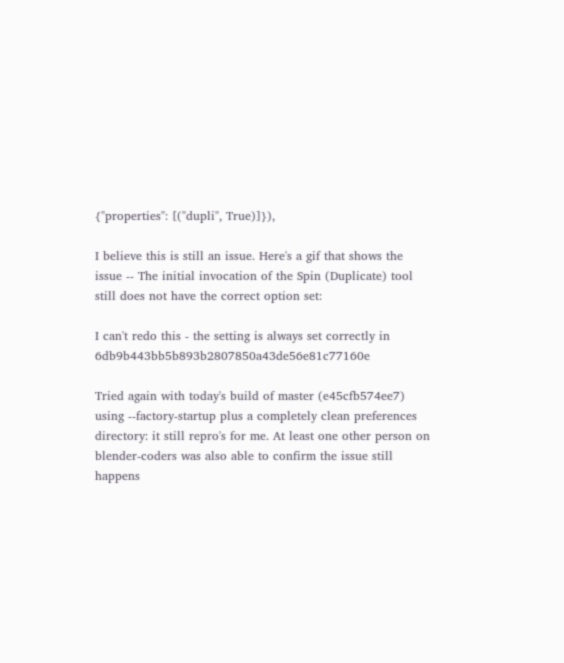{"properties": [("dupli", True)]}),

I believe this is still an issue. Here's a gif that shows the issue -- The initial invocation of the Spin (Duplicate) tool still does not have the correct option set:

I can't redo this - the setting is always set correctly in 6db9b443bb5b893b2807850a43de56e81c77160e

Tried again with today's build of master (e45cfb574ee7) using --factory-startup plus a completely clean preferences directory: it still repro's for me. At least one other person on blender-coders was also able to confirm the issue still happens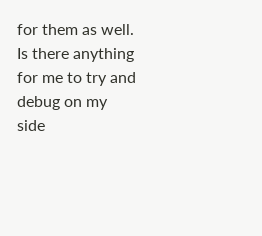for them as well. Is there anything for me to try and debug on my side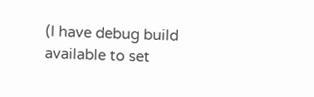(I have debug build available to set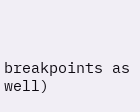breakpoints as well)